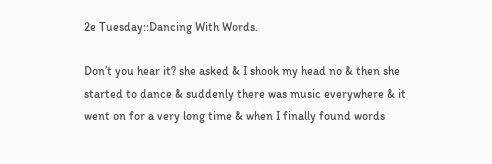2e Tuesday::Dancing With Words.

Don’t you hear it? she asked & I shook my head no & then she started to dance & suddenly there was music everywhere & it went on for a very long time & when I finally found words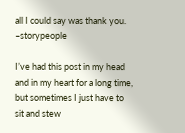all I could say was thank you. –storypeople

I’ve had this post in my head and in my heart for a long time, but sometimes I just have to sit and stew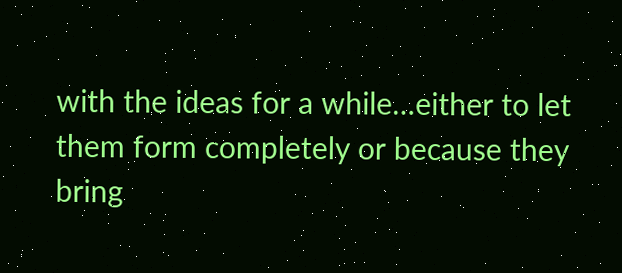with the ideas for a while…either to let them form completely or because they bring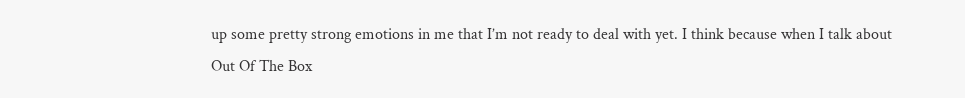up some pretty strong emotions in me that I’m not ready to deal with yet. I think because when I talk about Out Of The Box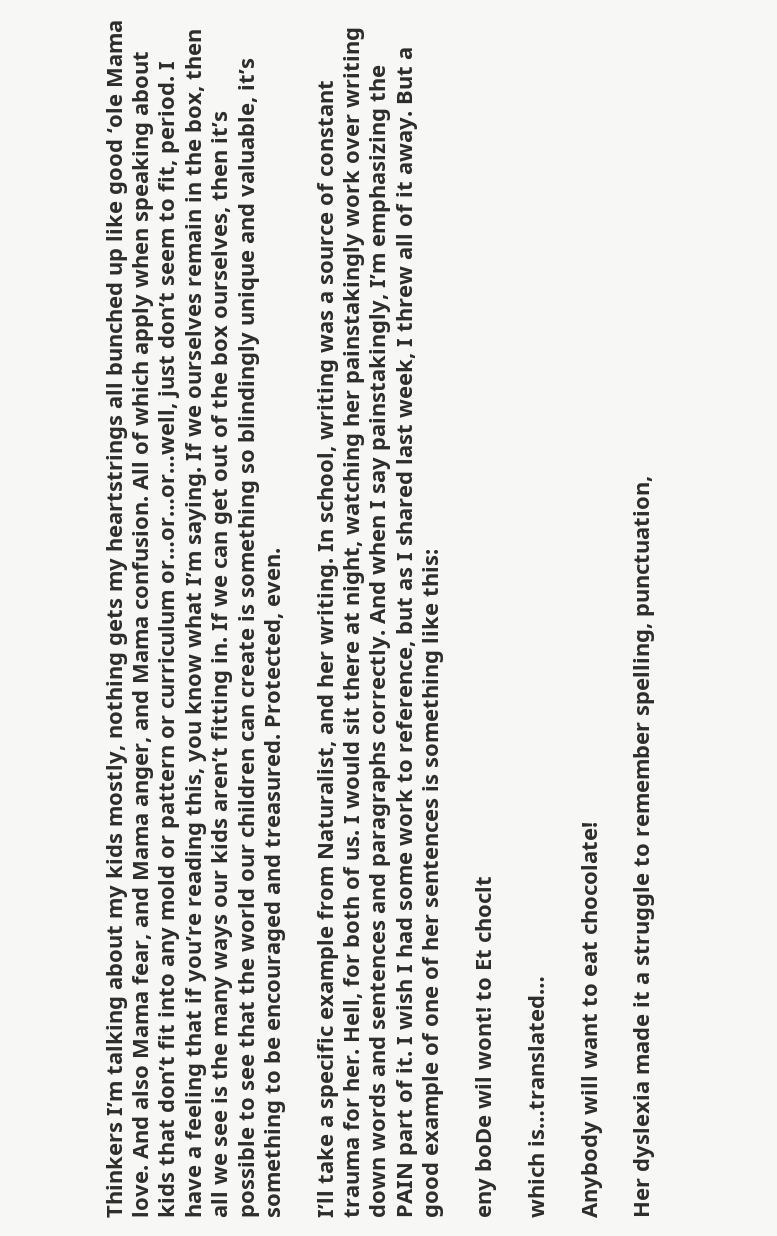Thinkers I’m talking about my kids mostly, nothing gets my heartstrings all bunched up like good ‘ole Mama love. And also Mama fear, and Mama anger, and Mama confusion. All of which apply when speaking about kids that don’t fit into any mold or pattern or curriculum or…or…or…well, just don’t seem to fit, period. I have a feeling that if you’re reading this, you know what I’m saying. If we ourselves remain in the box, then all we see is the many ways our kids aren’t fitting in. If we can get out of the box ourselves, then it’s possible to see that the world our children can create is something so blindingly unique and valuable, it’s something to be encouraged and treasured. Protected, even.

I’ll take a specific example from Naturalist, and her writing. In school, writing was a source of constant trauma for her. Hell, for both of us. I would sit there at night, watching her painstakingly work over writing down words and sentences and paragraphs correctly. And when I say painstakingly, I’m emphasizing the PAIN part of it. I wish I had some work to reference, but as I shared last week, I threw all of it away. But a good example of one of her sentences is something like this:

eny boDe wil wont! to Et choclt

which is…translated…

Anybody will want to eat chocolate!

Her dyslexia made it a struggle to remember spelling, punctuation,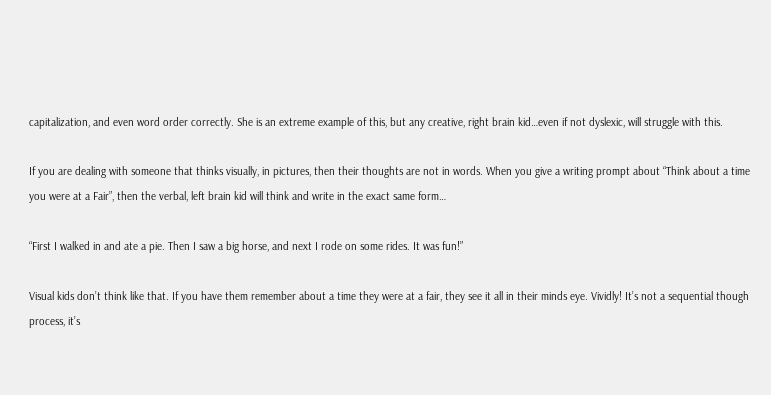capitalization, and even word order correctly. She is an extreme example of this, but any creative, right brain kid…even if not dyslexic, will struggle with this.

If you are dealing with someone that thinks visually, in pictures, then their thoughts are not in words. When you give a writing prompt about “Think about a time you were at a Fair”, then the verbal, left brain kid will think and write in the exact same form…

“First I walked in and ate a pie. Then I saw a big horse, and next I rode on some rides. It was fun!”

Visual kids don’t think like that. If you have them remember about a time they were at a fair, they see it all in their minds eye. Vividly! It’s not a sequential though process, it’s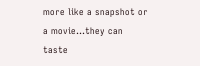more like a snapshot or a movie…they can taste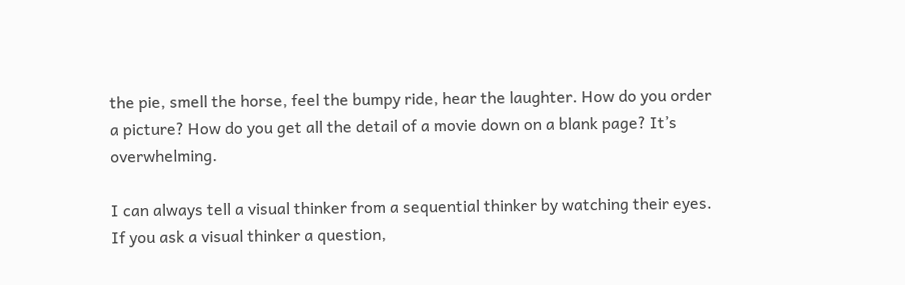the pie, smell the horse, feel the bumpy ride, hear the laughter. How do you order a picture? How do you get all the detail of a movie down on a blank page? It’s overwhelming.

I can always tell a visual thinker from a sequential thinker by watching their eyes. If you ask a visual thinker a question,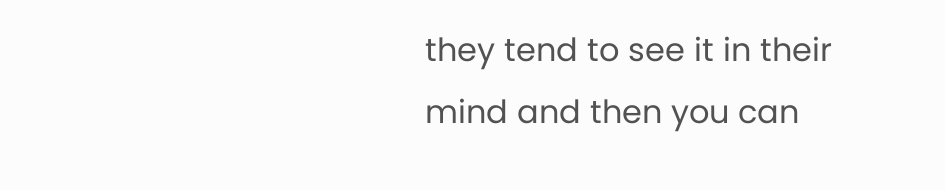they tend to see it in their mind and then you can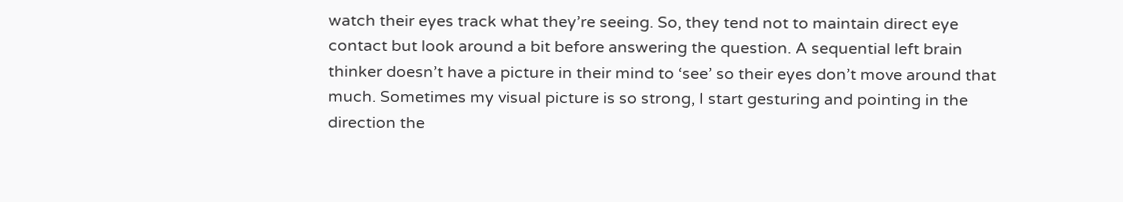watch their eyes track what they’re seeing. So, they tend not to maintain direct eye contact but look around a bit before answering the question. A sequential left brain thinker doesn’t have a picture in their mind to ‘see’ so their eyes don’t move around that much. Sometimes my visual picture is so strong, I start gesturing and pointing in the direction the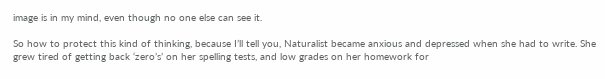image is in my mind, even though no one else can see it.

So how to protect this kind of thinking, because I’ll tell you, Naturalist became anxious and depressed when she had to write. She grew tired of getting back ‘zero’s’ on her spelling tests, and low grades on her homework for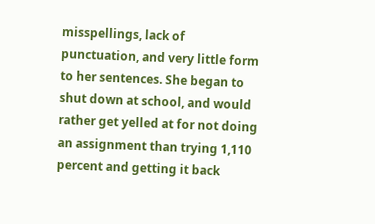misspellings, lack of punctuation, and very little form to her sentences. She began to shut down at school, and would rather get yelled at for not doing an assignment than trying 1,110 percent and getting it back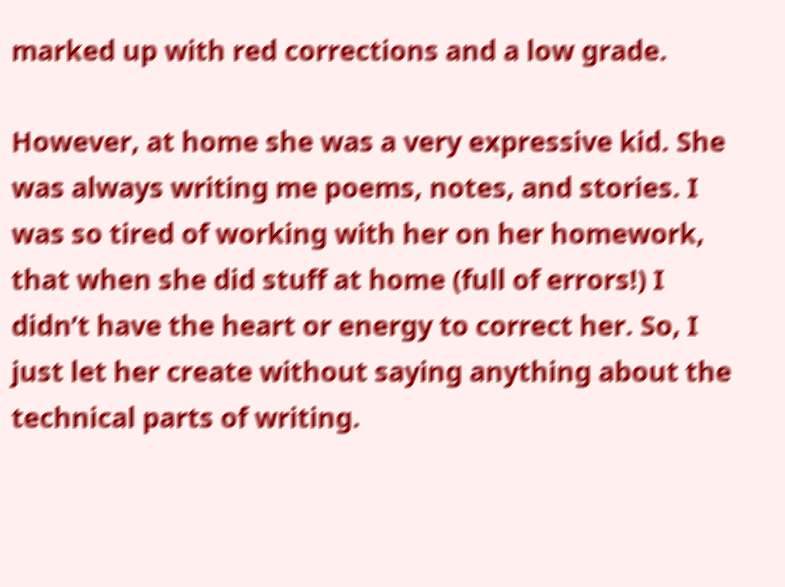marked up with red corrections and a low grade.

However, at home she was a very expressive kid. She was always writing me poems, notes, and stories. I was so tired of working with her on her homework, that when she did stuff at home (full of errors!) I didn’t have the heart or energy to correct her. So, I just let her create without saying anything about the technical parts of writing.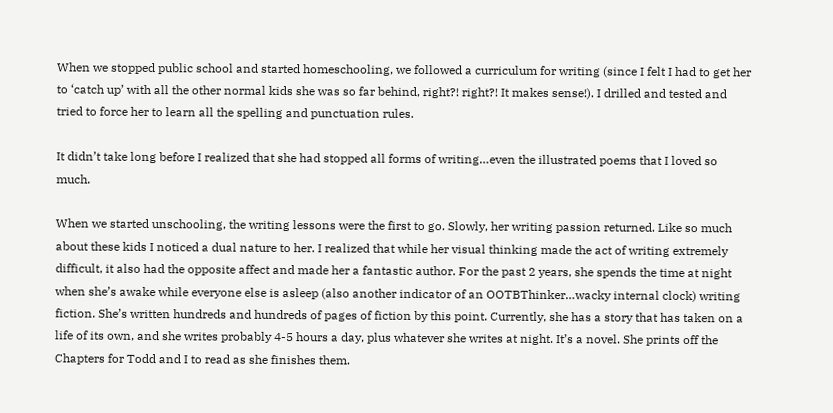When we stopped public school and started homeschooling, we followed a curriculum for writing (since I felt I had to get her to ‘catch up’ with all the other normal kids she was so far behind, right?! right?! It makes sense!). I drilled and tested and tried to force her to learn all the spelling and punctuation rules.

It didn’t take long before I realized that she had stopped all forms of writing…even the illustrated poems that I loved so much.

When we started unschooling, the writing lessons were the first to go. Slowly, her writing passion returned. Like so much about these kids I noticed a dual nature to her. I realized that while her visual thinking made the act of writing extremely difficult, it also had the opposite affect and made her a fantastic author. For the past 2 years, she spends the time at night when she’s awake while everyone else is asleep (also another indicator of an OOTBThinker…wacky internal clock) writing fiction. She’s written hundreds and hundreds of pages of fiction by this point. Currently, she has a story that has taken on a life of its own, and she writes probably 4-5 hours a day, plus whatever she writes at night. It’s a novel. She prints off the Chapters for Todd and I to read as she finishes them.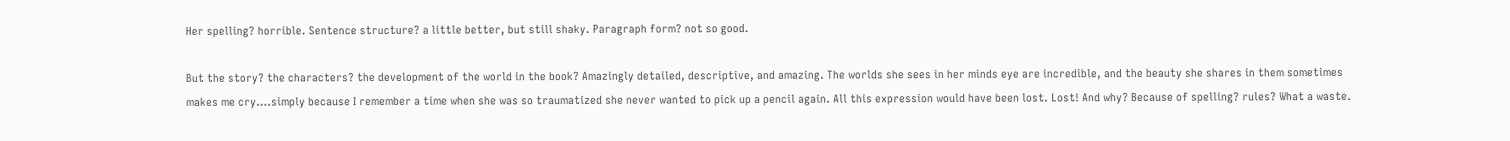Her spelling? horrible. Sentence structure? a little better, but still shaky. Paragraph form? not so good.

But the story? the characters? the development of the world in the book? Amazingly detailed, descriptive, and amazing. The worlds she sees in her minds eye are incredible, and the beauty she shares in them sometimes makes me cry….simply because I remember a time when she was so traumatized she never wanted to pick up a pencil again. All this expression would have been lost. Lost! And why? Because of spelling? rules? What a waste.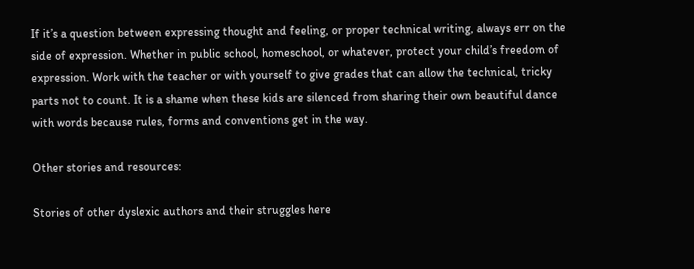If it’s a question between expressing thought and feeling, or proper technical writing, always err on the side of expression. Whether in public school, homeschool, or whatever, protect your child’s freedom of expression. Work with the teacher or with yourself to give grades that can allow the technical, tricky parts not to count. It is a shame when these kids are silenced from sharing their own beautiful dance with words because rules, forms and conventions get in the way.

Other stories and resources:

Stories of other dyslexic authors and their struggles here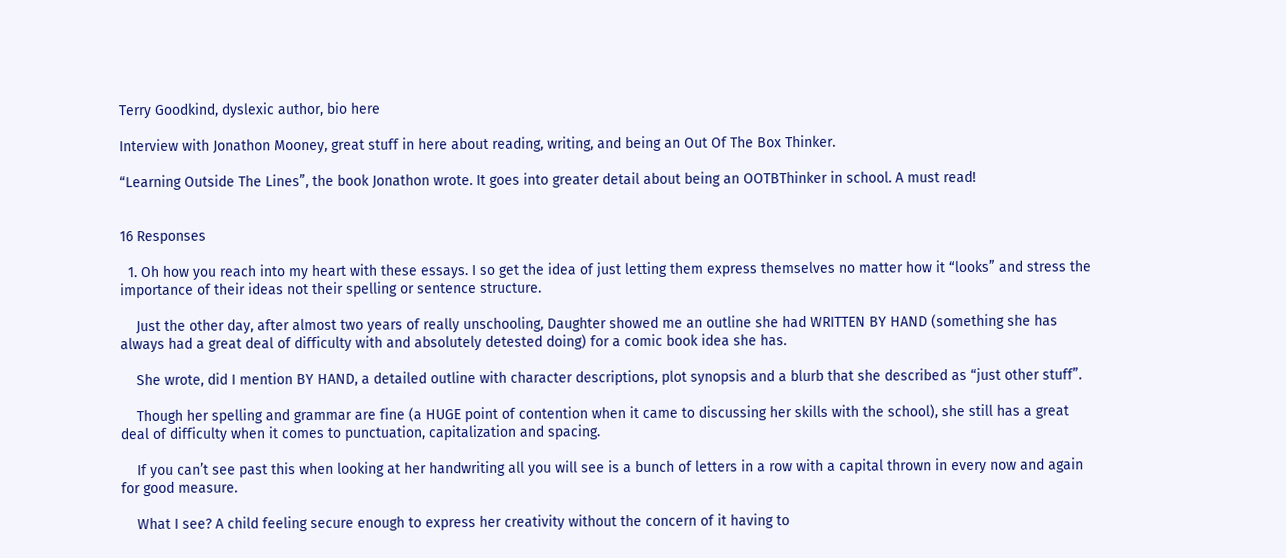Terry Goodkind, dyslexic author, bio here

Interview with Jonathon Mooney, great stuff in here about reading, writing, and being an Out Of The Box Thinker.

“Learning Outside The Lines”, the book Jonathon wrote. It goes into greater detail about being an OOTBThinker in school. A must read!


16 Responses

  1. Oh how you reach into my heart with these essays. I so get the idea of just letting them express themselves no matter how it “looks” and stress the importance of their ideas not their spelling or sentence structure.

    Just the other day, after almost two years of really unschooling, Daughter showed me an outline she had WRITTEN BY HAND (something she has always had a great deal of difficulty with and absolutely detested doing) for a comic book idea she has.

    She wrote, did I mention BY HAND, a detailed outline with character descriptions, plot synopsis and a blurb that she described as “just other stuff”.

    Though her spelling and grammar are fine (a HUGE point of contention when it came to discussing her skills with the school), she still has a great deal of difficulty when it comes to punctuation, capitalization and spacing.

    If you can’t see past this when looking at her handwriting all you will see is a bunch of letters in a row with a capital thrown in every now and again for good measure.

    What I see? A child feeling secure enough to express her creativity without the concern of it having to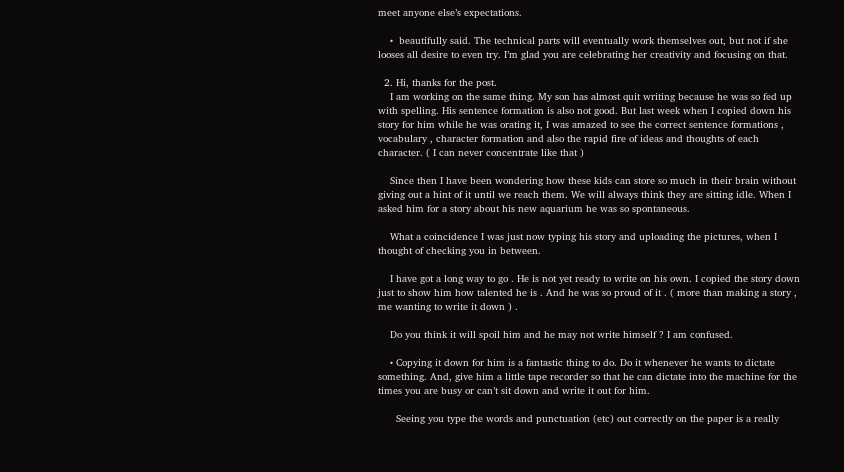meet anyone else’s expectations.

    •  beautifully said. The technical parts will eventually work themselves out, but not if she looses all desire to even try. I’m glad you are celebrating her creativity and focusing on that.

  2. Hi, thanks for the post.
    I am working on the same thing. My son has almost quit writing because he was so fed up with spelling. His sentence formation is also not good. But last week when I copied down his story for him while he was orating it, I was amazed to see the correct sentence formations , vocabulary , character formation and also the rapid fire of ideas and thoughts of each character. ( I can never concentrate like that )

    Since then I have been wondering how these kids can store so much in their brain without giving out a hint of it until we reach them. We will always think they are sitting idle. When I asked him for a story about his new aquarium he was so spontaneous.

    What a coincidence I was just now typing his story and uploading the pictures, when I thought of checking you in between.

    I have got a long way to go . He is not yet ready to write on his own. I copied the story down just to show him how talented he is . And he was so proud of it . ( more than making a story , me wanting to write it down ) .

    Do you think it will spoil him and he may not write himself ? I am confused.

    • Copying it down for him is a fantastic thing to do. Do it whenever he wants to dictate something. And, give him a little tape recorder so that he can dictate into the machine for the times you are busy or can’t sit down and write it out for him.

      Seeing you type the words and punctuation (etc) out correctly on the paper is a really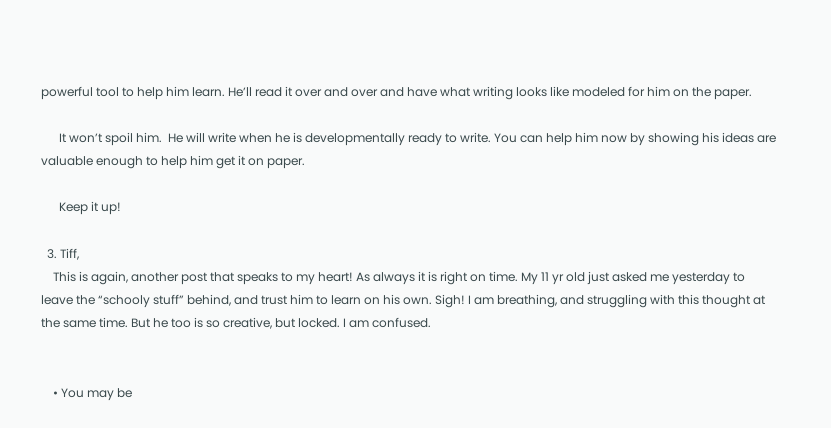powerful tool to help him learn. He’ll read it over and over and have what writing looks like modeled for him on the paper.

      It won’t spoil him.  He will write when he is developmentally ready to write. You can help him now by showing his ideas are valuable enough to help him get it on paper.

      Keep it up!

  3. Tiff,
    This is again, another post that speaks to my heart! As always it is right on time. My 11 yr old just asked me yesterday to leave the “schooly stuff” behind, and trust him to learn on his own. Sigh! I am breathing, and struggling with this thought at the same time. But he too is so creative, but locked. I am confused.


    • You may be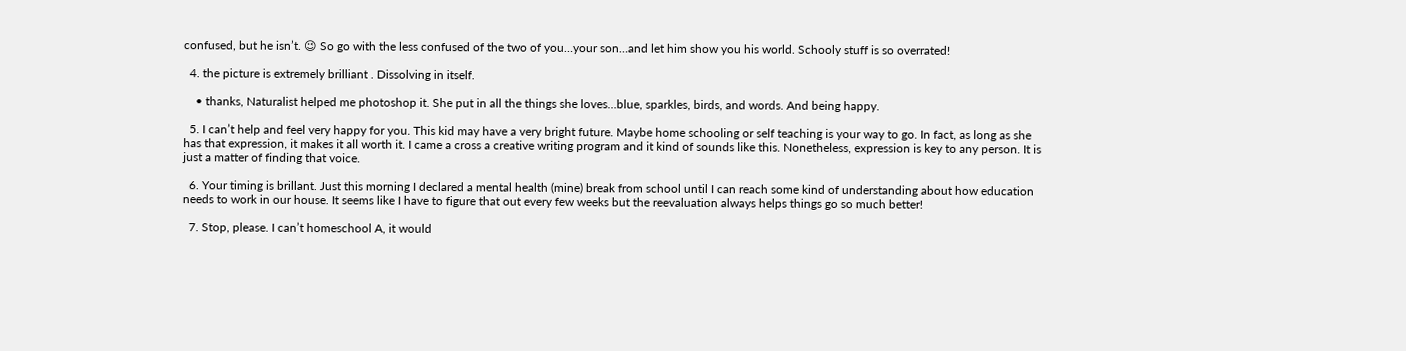confused, but he isn’t. 😉 So go with the less confused of the two of you…your son…and let him show you his world. Schooly stuff is so overrated!

  4. the picture is extremely brilliant . Dissolving in itself.

    • thanks, Naturalist helped me photoshop it. She put in all the things she loves…blue, sparkles, birds, and words. And being happy.

  5. I can’t help and feel very happy for you. This kid may have a very bright future. Maybe home schooling or self teaching is your way to go. In fact, as long as she has that expression, it makes it all worth it. I came a cross a creative writing program and it kind of sounds like this. Nonetheless, expression is key to any person. It is just a matter of finding that voice.

  6. Your timing is brillant. Just this morning I declared a mental health (mine) break from school until I can reach some kind of understanding about how education needs to work in our house. It seems like I have to figure that out every few weeks but the reevaluation always helps things go so much better!

  7. Stop, please. I can’t homeschool A, it would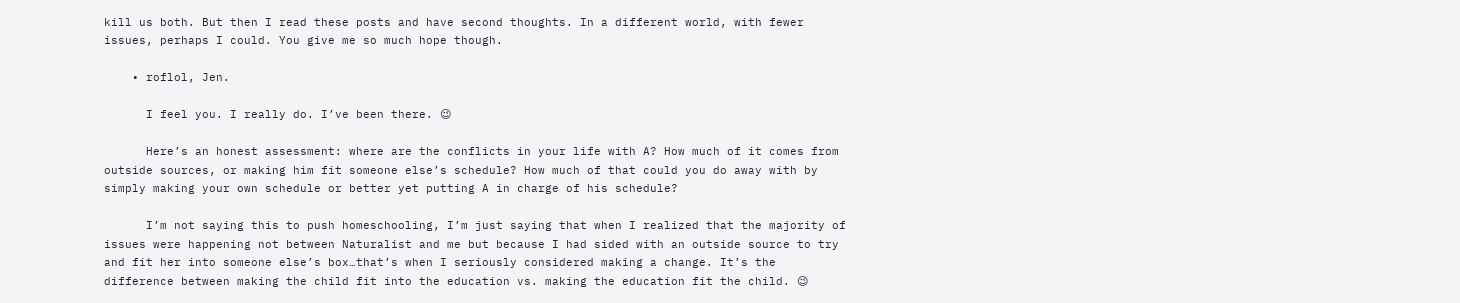kill us both. But then I read these posts and have second thoughts. In a different world, with fewer issues, perhaps I could. You give me so much hope though.

    • roflol, Jen.

      I feel you. I really do. I’ve been there. 😉

      Here’s an honest assessment: where are the conflicts in your life with A? How much of it comes from outside sources, or making him fit someone else’s schedule? How much of that could you do away with by simply making your own schedule or better yet putting A in charge of his schedule?

      I’m not saying this to push homeschooling, I’m just saying that when I realized that the majority of issues were happening not between Naturalist and me but because I had sided with an outside source to try and fit her into someone else’s box…that’s when I seriously considered making a change. It’s the difference between making the child fit into the education vs. making the education fit the child. 😉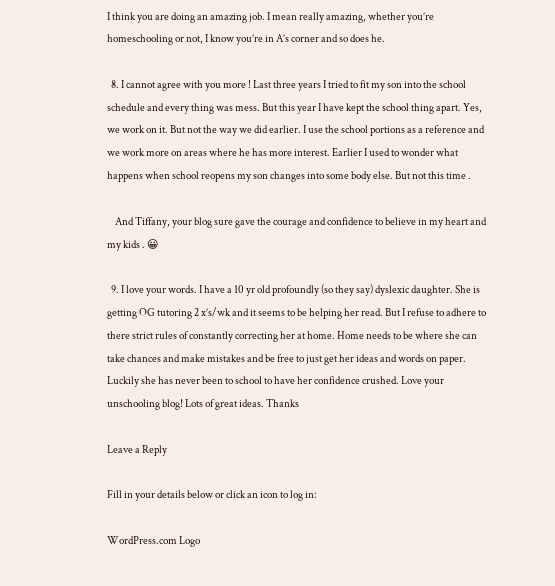I think you are doing an amazing job. I mean really amazing, whether you’re homeschooling or not, I know you’re in A’s corner and so does he.

  8. I cannot agree with you more ! Last three years I tried to fit my son into the school schedule and every thing was mess. But this year I have kept the school thing apart. Yes, we work on it. But not the way we did earlier. I use the school portions as a reference and we work more on areas where he has more interest. Earlier I used to wonder what happens when school reopens my son changes into some body else. But not this time .

    And Tiffany, your blog sure gave the courage and confidence to believe in my heart and my kids . 😀

  9. I love your words. I have a 10 yr old profoundly (so they say) dyslexic daughter. She is getting OG tutoring 2 x’s/wk and it seems to be helping her read. But I refuse to adhere to there strict rules of constantly correcting her at home. Home needs to be where she can take chances and make mistakes and be free to just get her ideas and words on paper. Luckily she has never been to school to have her confidence crushed. Love your unschooling blog! Lots of great ideas. Thanks

Leave a Reply

Fill in your details below or click an icon to log in:

WordPress.com Logo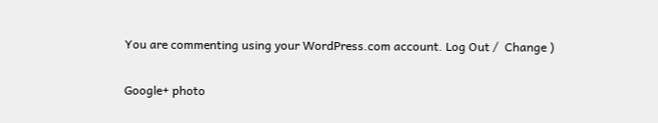You are commenting using your WordPress.com account. Log Out /  Change )

Google+ photo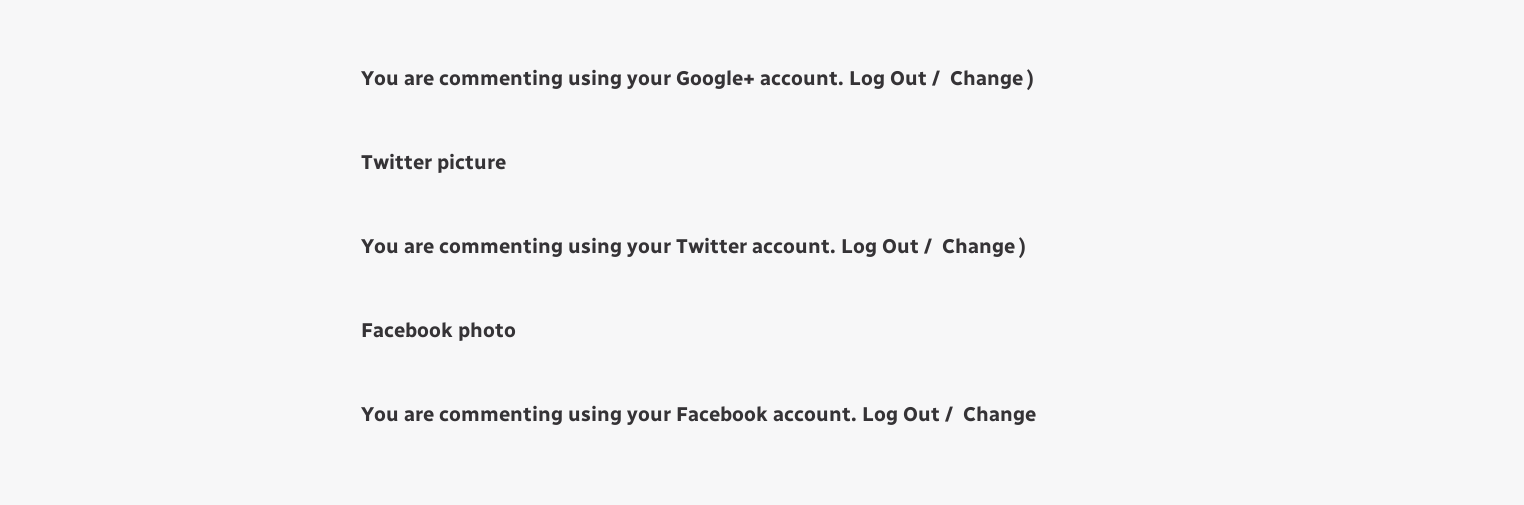You are commenting using your Google+ account. Log Out /  Change )

Twitter picture

You are commenting using your Twitter account. Log Out /  Change )

Facebook photo

You are commenting using your Facebook account. Log Out /  Change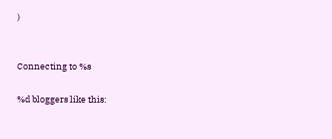)


Connecting to %s

%d bloggers like this: